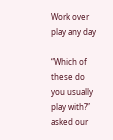Work over play any day

“Which of these do you usually play with?” asked our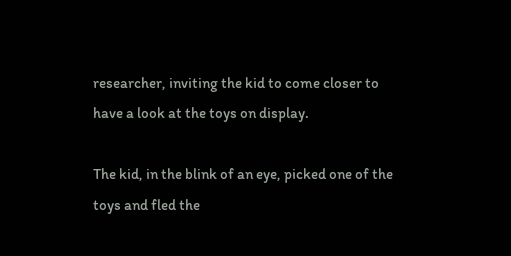researcher, inviting the kid to come closer to have a look at the toys on display.

The kid, in the blink of an eye, picked one of the toys and fled the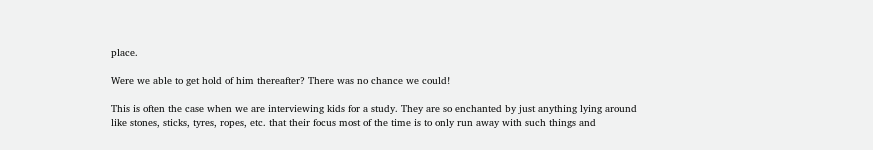place.

Were we able to get hold of him thereafter? There was no chance we could!

This is often the case when we are interviewing kids for a study. They are so enchanted by just anything lying around like stones, sticks, tyres, ropes, etc. that their focus most of the time is to only run away with such things and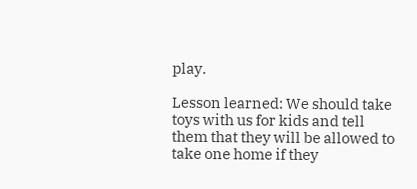play.

Lesson learned: We should take toys with us for kids and tell them that they will be allowed to take one home if they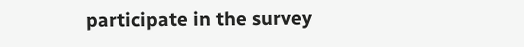participate in the survey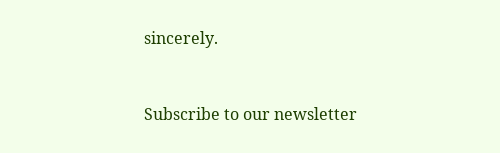sincerely.


Subscribe to our newsletter